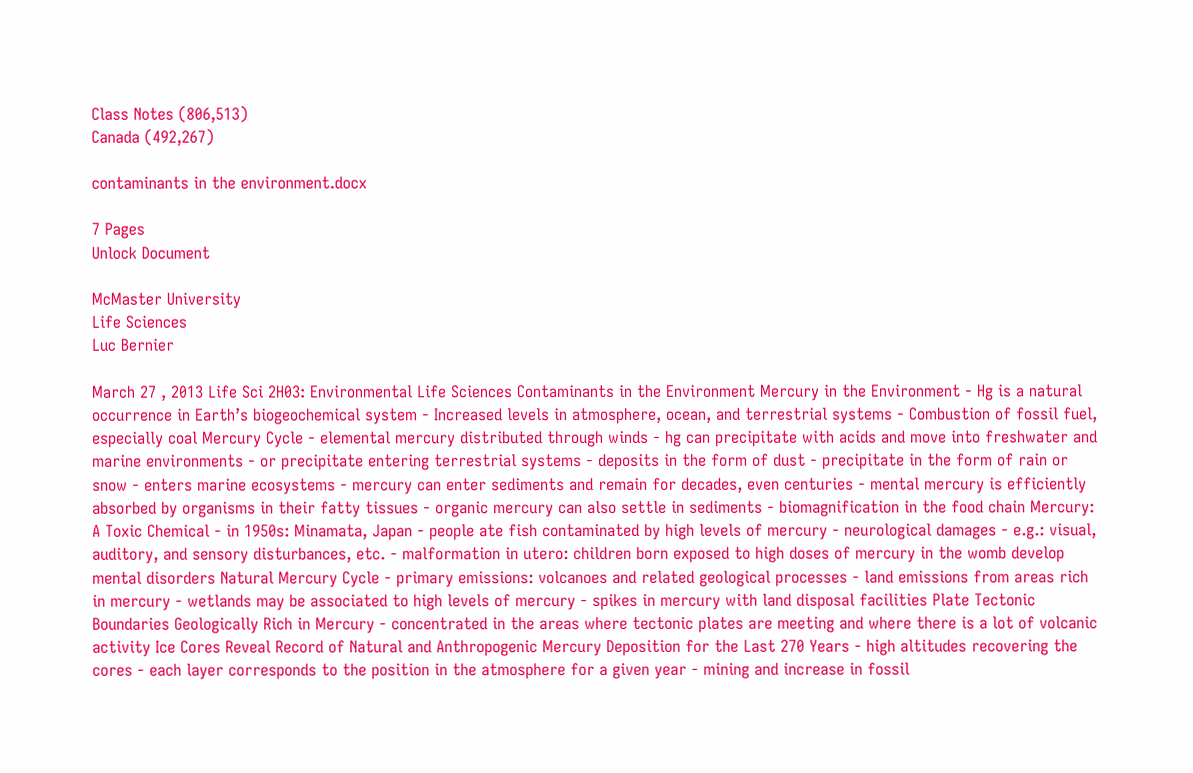Class Notes (806,513)
Canada (492,267)

contaminants in the environment.docx

7 Pages
Unlock Document

McMaster University
Life Sciences
Luc Bernier

March 27 , 2013 Life Sci 2H03: Environmental Life Sciences Contaminants in the Environment Mercury in the Environment - Hg is a natural occurrence in Earth’s biogeochemical system - Increased levels in atmosphere, ocean, and terrestrial systems - Combustion of fossil fuel, especially coal Mercury Cycle - elemental mercury distributed through winds - hg can precipitate with acids and move into freshwater and marine environments - or precipitate entering terrestrial systems - deposits in the form of dust - precipitate in the form of rain or snow - enters marine ecosystems - mercury can enter sediments and remain for decades, even centuries - mental mercury is efficiently absorbed by organisms in their fatty tissues - organic mercury can also settle in sediments - biomagnification in the food chain Mercury: A Toxic Chemical - in 1950s: Minamata, Japan - people ate fish contaminated by high levels of mercury - neurological damages - e.g.: visual, auditory, and sensory disturbances, etc. - malformation in utero: children born exposed to high doses of mercury in the womb develop mental disorders Natural Mercury Cycle - primary emissions: volcanoes and related geological processes - land emissions from areas rich in mercury - wetlands may be associated to high levels of mercury - spikes in mercury with land disposal facilities Plate Tectonic Boundaries Geologically Rich in Mercury - concentrated in the areas where tectonic plates are meeting and where there is a lot of volcanic activity Ice Cores Reveal Record of Natural and Anthropogenic Mercury Deposition for the Last 270 Years - high altitudes recovering the cores - each layer corresponds to the position in the atmosphere for a given year - mining and increase in fossil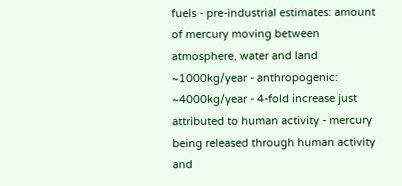fuels - pre-industrial estimates: amount of mercury moving between atmosphere, water and land ~1000kg/year - anthropogenic: ~4000kg/year - 4-fold increase just attributed to human activity - mercury being released through human activity and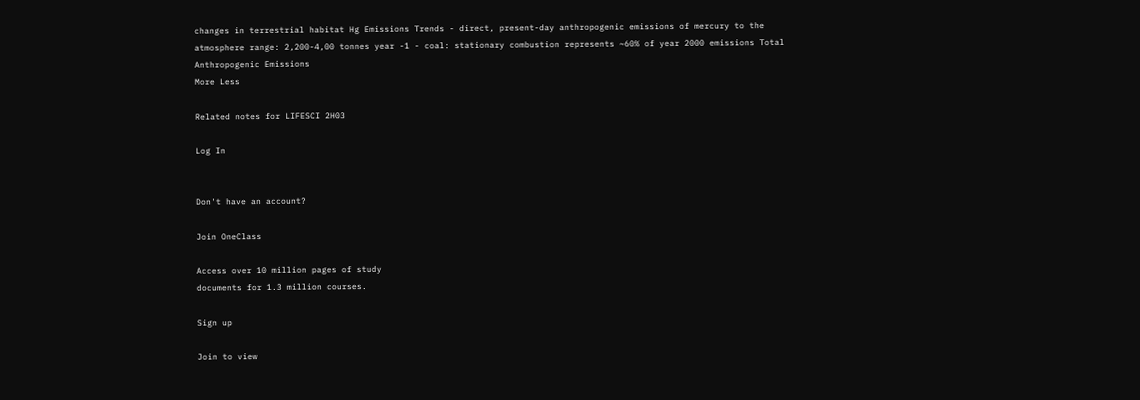changes in terrestrial habitat Hg Emissions Trends - direct, present-day anthropogenic emissions of mercury to the atmosphere range: 2,200-4,00 tonnes year -1 - coal: stationary combustion represents ~60% of year 2000 emissions Total Anthropogenic Emissions
More Less

Related notes for LIFESCI 2H03

Log In


Don't have an account?

Join OneClass

Access over 10 million pages of study
documents for 1.3 million courses.

Sign up

Join to view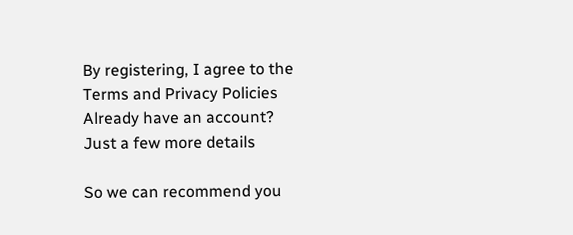By registering, I agree to the Terms and Privacy Policies
Already have an account?
Just a few more details

So we can recommend you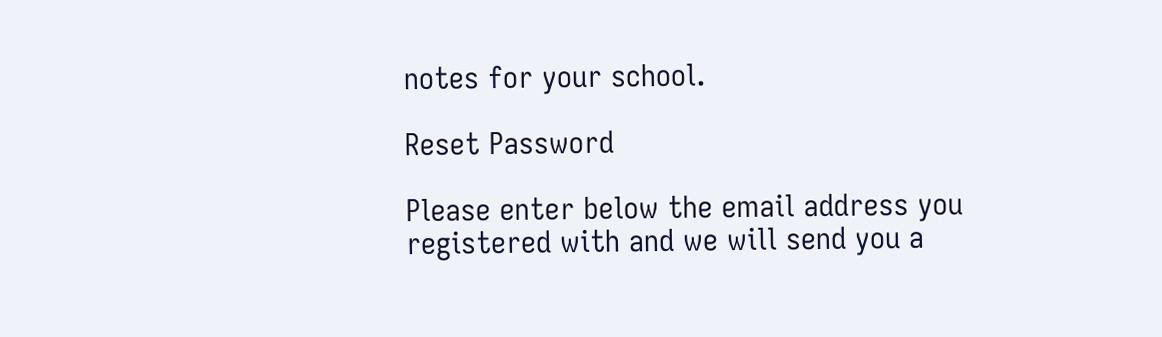notes for your school.

Reset Password

Please enter below the email address you registered with and we will send you a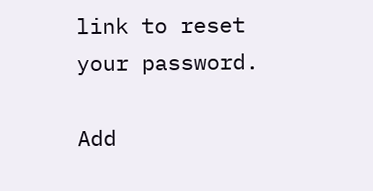link to reset your password.

Add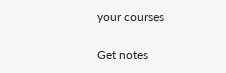your courses

Get notes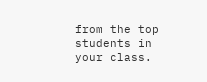from the top students in your class.